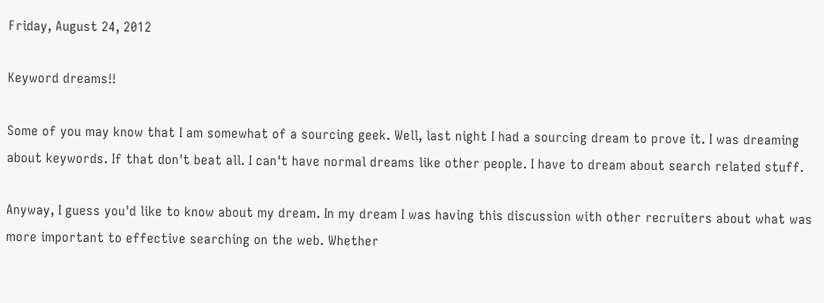Friday, August 24, 2012

Keyword dreams!!

Some of you may know that I am somewhat of a sourcing geek. Well, last night I had a sourcing dream to prove it. I was dreaming about keywords. If that don't beat all. I can't have normal dreams like other people. I have to dream about search related stuff.

Anyway, I guess you'd like to know about my dream. In my dream I was having this discussion with other recruiters about what was more important to effective searching on the web. Whether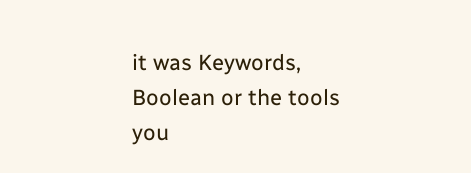it was Keywords, Boolean or the tools you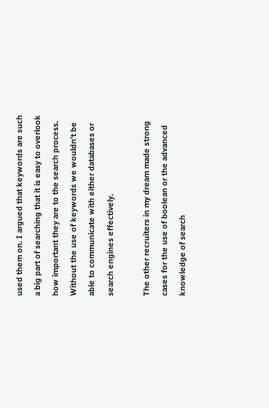used them on. I argued that keywords are such a big part of searching that it is easy to overlook how important they are to the search process. Without the use of keywords we wouldn’t be able to communicate with either databases or search engines effectively.

The other recruiters in my dream made strong cases for the use of boolean or the advanced knowledge of search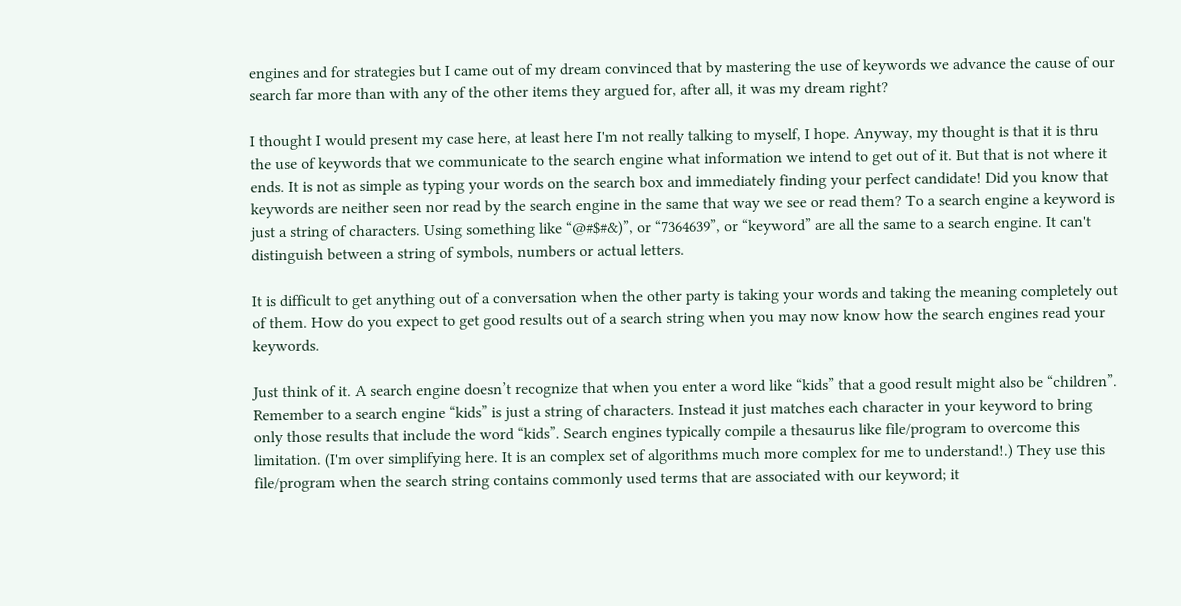engines and for strategies but I came out of my dream convinced that by mastering the use of keywords we advance the cause of our search far more than with any of the other items they argued for, after all, it was my dream right?

I thought I would present my case here, at least here I'm not really talking to myself, I hope. Anyway, my thought is that it is thru the use of keywords that we communicate to the search engine what information we intend to get out of it. But that is not where it ends. It is not as simple as typing your words on the search box and immediately finding your perfect candidate! Did you know that keywords are neither seen nor read by the search engine in the same that way we see or read them? To a search engine a keyword is just a string of characters. Using something like “@#$#&)”, or “7364639”, or “keyword” are all the same to a search engine. It can't distinguish between a string of symbols, numbers or actual letters.

It is difficult to get anything out of a conversation when the other party is taking your words and taking the meaning completely out of them. How do you expect to get good results out of a search string when you may now know how the search engines read your keywords.

Just think of it. A search engine doesn’t recognize that when you enter a word like “kids” that a good result might also be “children”. Remember to a search engine “kids” is just a string of characters. Instead it just matches each character in your keyword to bring only those results that include the word “kids”. Search engines typically compile a thesaurus like file/program to overcome this limitation. (I'm over simplifying here. It is an complex set of algorithms much more complex for me to understand!.) They use this file/program when the search string contains commonly used terms that are associated with our keyword; it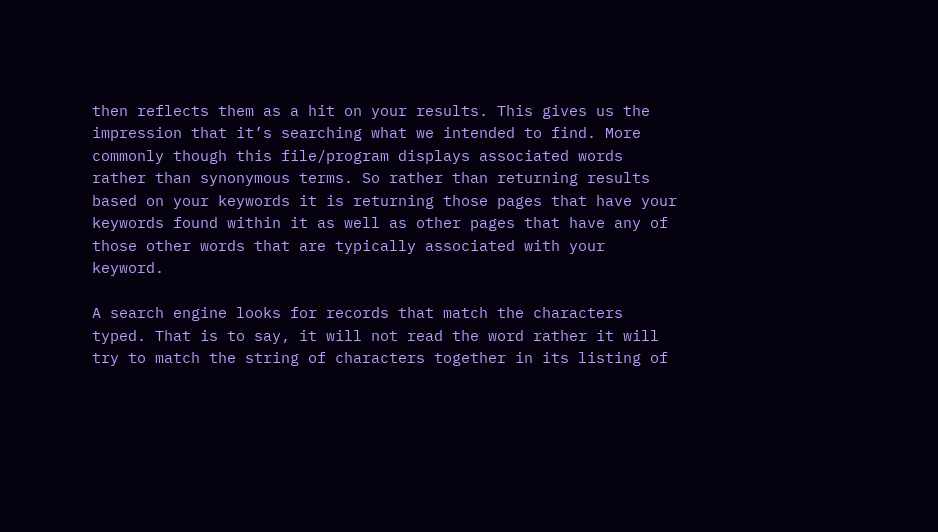then reflects them as a hit on your results. This gives us the impression that it’s searching what we intended to find. More commonly though this file/program displays associated words rather than synonymous terms. So rather than returning results based on your keywords it is returning those pages that have your keywords found within it as well as other pages that have any of those other words that are typically associated with your keyword.

A search engine looks for records that match the characters typed. That is to say, it will not read the word rather it will try to match the string of characters together in its listing of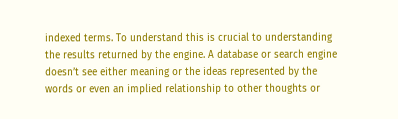indexed terms. To understand this is crucial to understanding the results returned by the engine. A database or search engine doesn’t see either meaning or the ideas represented by the words or even an implied relationship to other thoughts or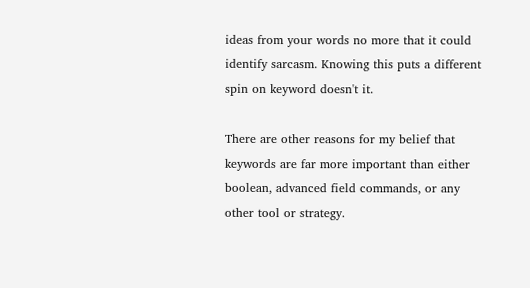ideas from your words no more that it could identify sarcasm. Knowing this puts a different spin on keyword doesn't it.

There are other reasons for my belief that keywords are far more important than either boolean, advanced field commands, or any other tool or strategy.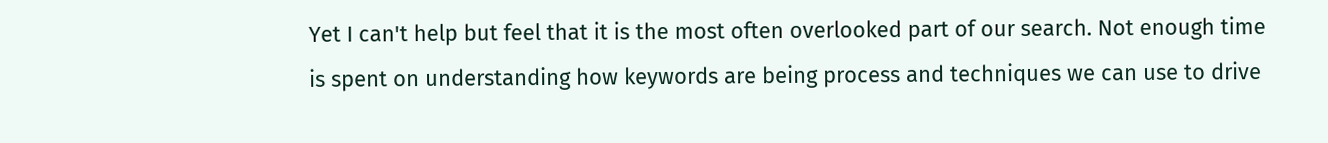Yet I can't help but feel that it is the most often overlooked part of our search. Not enough time is spent on understanding how keywords are being process and techniques we can use to drive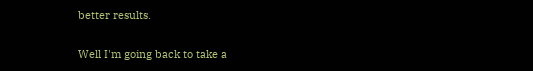better results.

Well I'm going back to take a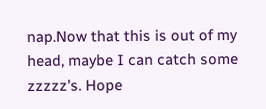nap.Now that this is out of my head, maybe I can catch some zzzzz's. Hope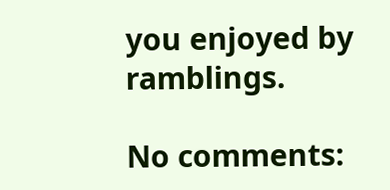you enjoyed by ramblings.

No comments: